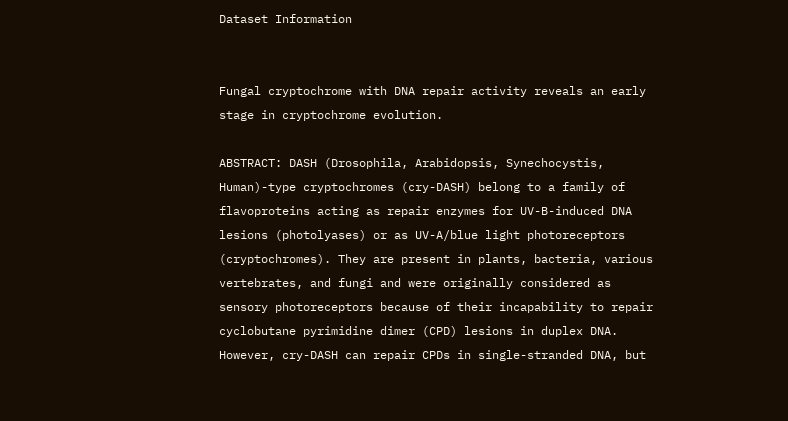Dataset Information


Fungal cryptochrome with DNA repair activity reveals an early stage in cryptochrome evolution.

ABSTRACT: DASH (Drosophila, Arabidopsis, Synechocystis, Human)-type cryptochromes (cry-DASH) belong to a family of flavoproteins acting as repair enzymes for UV-B-induced DNA lesions (photolyases) or as UV-A/blue light photoreceptors (cryptochromes). They are present in plants, bacteria, various vertebrates, and fungi and were originally considered as sensory photoreceptors because of their incapability to repair cyclobutane pyrimidine dimer (CPD) lesions in duplex DNA. However, cry-DASH can repair CPDs in single-stranded DNA, but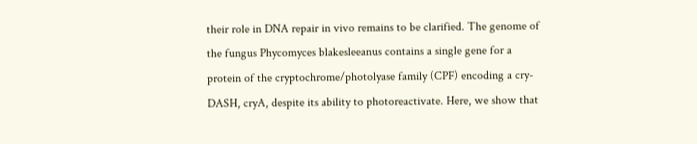their role in DNA repair in vivo remains to be clarified. The genome of the fungus Phycomyces blakesleeanus contains a single gene for a protein of the cryptochrome/photolyase family (CPF) encoding a cry-DASH, cryA, despite its ability to photoreactivate. Here, we show that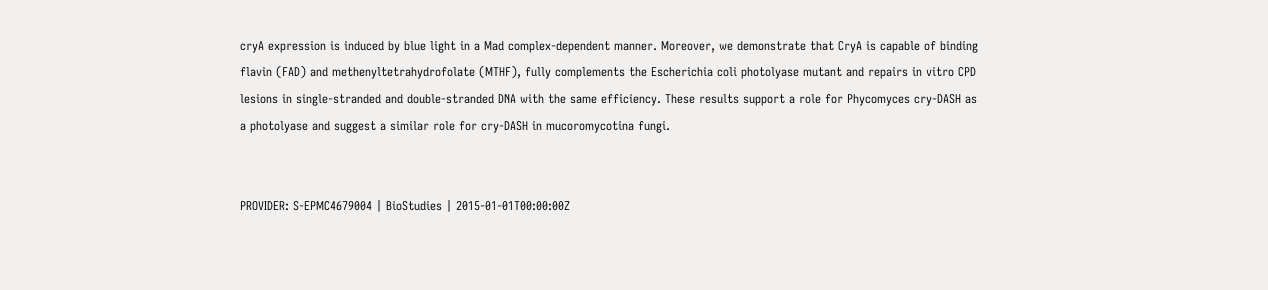cryA expression is induced by blue light in a Mad complex-dependent manner. Moreover, we demonstrate that CryA is capable of binding flavin (FAD) and methenyltetrahydrofolate (MTHF), fully complements the Escherichia coli photolyase mutant and repairs in vitro CPD lesions in single-stranded and double-stranded DNA with the same efficiency. These results support a role for Phycomyces cry-DASH as a photolyase and suggest a similar role for cry-DASH in mucoromycotina fungi.


PROVIDER: S-EPMC4679004 | BioStudies | 2015-01-01T00:00:00Z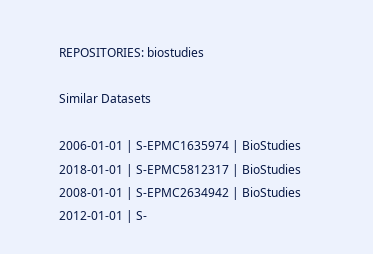REPOSITORIES: biostudies

Similar Datasets

2006-01-01 | S-EPMC1635974 | BioStudies
2018-01-01 | S-EPMC5812317 | BioStudies
2008-01-01 | S-EPMC2634942 | BioStudies
2012-01-01 | S-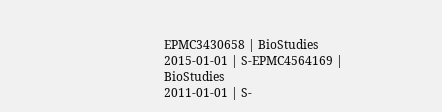EPMC3430658 | BioStudies
2015-01-01 | S-EPMC4564169 | BioStudies
2011-01-01 | S-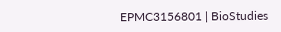EPMC3156801 | BioStudies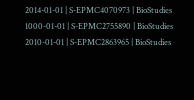2014-01-01 | S-EPMC4070973 | BioStudies
1000-01-01 | S-EPMC2755890 | BioStudies
2010-01-01 | S-EPMC2863965 | BioStudies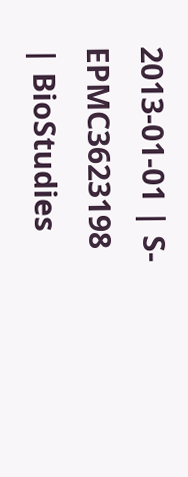2013-01-01 | S-EPMC3623198 | BioStudies